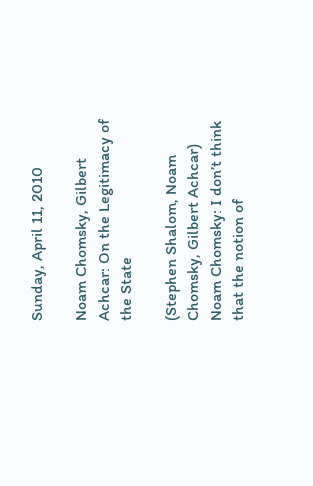Sunday, April 11, 2010

Noam Chomsky, Gilbert Achcar: On the Legitimacy of the State

(Stephen Shalom, Noam Chomsky, Gilbert Achcar)
Noam Chomsky: I don’t think that the notion of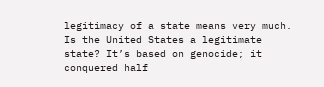legitimacy of a state means very much. Is the United States a legitimate state? It’s based on genocide; it conquered half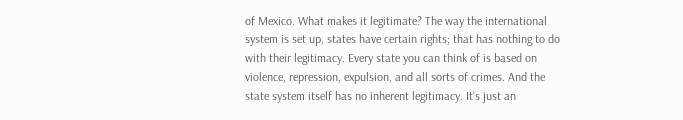of Mexico. What makes it legitimate? The way the international system is set up, states have certain rights; that has nothing to do with their legitimacy. Every state you can think of is based on violence, repression, expulsion, and all sorts of crimes. And the state system itself has no inherent legitimacy. It’s just an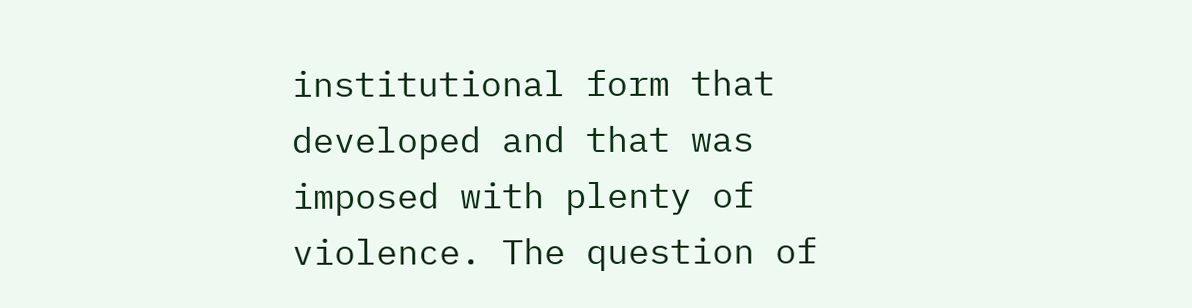institutional form that developed and that was imposed with plenty of violence. The question of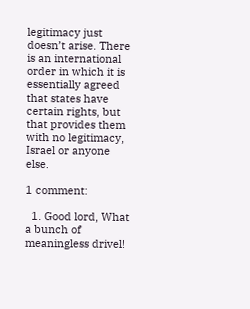legitimacy just doesn’t arise. There is an international order in which it is essentially agreed that states have certain rights, but that provides them with no legitimacy, Israel or anyone else.

1 comment:

  1. Good lord, What a bunch of meaningless drivel!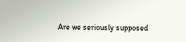Are we seriously supposed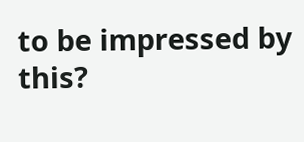to be impressed by this?